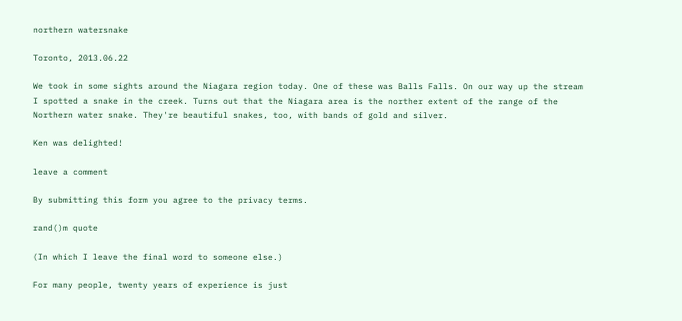northern watersnake

Toronto, 2013.06.22

We took in some sights around the Niagara region today. One of these was Balls Falls. On our way up the stream I spotted a snake in the creek. Turns out that the Niagara area is the norther extent of the range of the Northern water snake. They're beautiful snakes, too, with bands of gold and silver.

Ken was delighted!

leave a comment

By submitting this form you agree to the privacy terms.

rand()m quote

(In which I leave the final word to someone else.)

For many people, twenty years of experience is just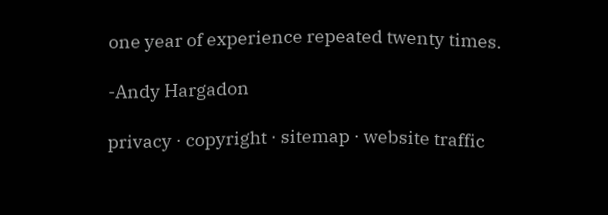one year of experience repeated twenty times.

-Andy Hargadon

privacy · copyright · sitemap · website traffic